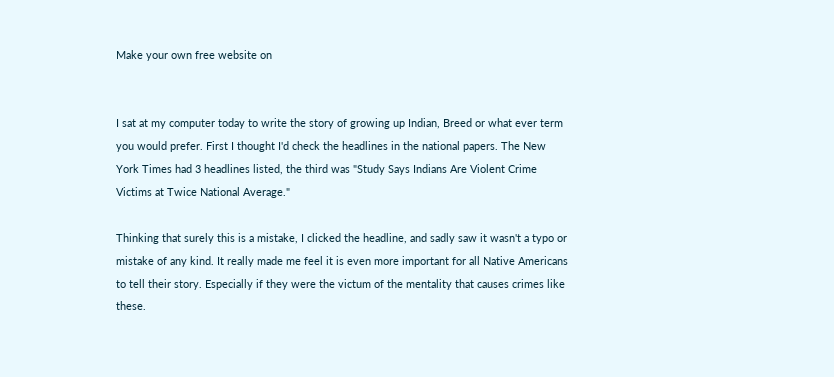Make your own free website on


I sat at my computer today to write the story of growing up Indian, Breed or what ever term you would prefer. First I thought I'd check the headlines in the national papers. The New York Times had 3 headlines listed, the third was "Study Says Indians Are Violent Crime Victims at Twice National Average."

Thinking that surely this is a mistake, I clicked the headline, and sadly saw it wasn't a typo or mistake of any kind. It really made me feel it is even more important for all Native Americans to tell their story. Especially if they were the victum of the mentality that causes crimes like these.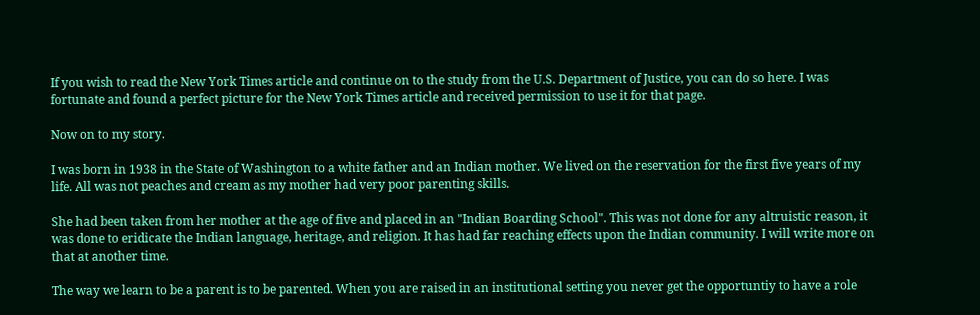If you wish to read the New York Times article and continue on to the study from the U.S. Department of Justice, you can do so here. I was fortunate and found a perfect picture for the New York Times article and received permission to use it for that page.

Now on to my story.

I was born in 1938 in the State of Washington to a white father and an Indian mother. We lived on the reservation for the first five years of my life. All was not peaches and cream as my mother had very poor parenting skills.

She had been taken from her mother at the age of five and placed in an "Indian Boarding School". This was not done for any altruistic reason, it was done to eridicate the Indian language, heritage, and religion. It has had far reaching effects upon the Indian community. I will write more on that at another time.

The way we learn to be a parent is to be parented. When you are raised in an institutional setting you never get the opportuntiy to have a role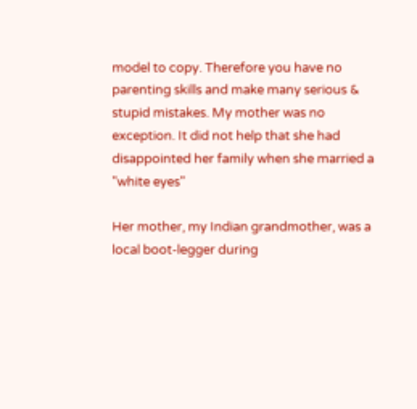model to copy. Therefore you have no parenting skills and make many serious & stupid mistakes. My mother was no exception. It did not help that she had disappointed her family when she married a "white eyes"

Her mother, my Indian grandmother, was a local boot-legger during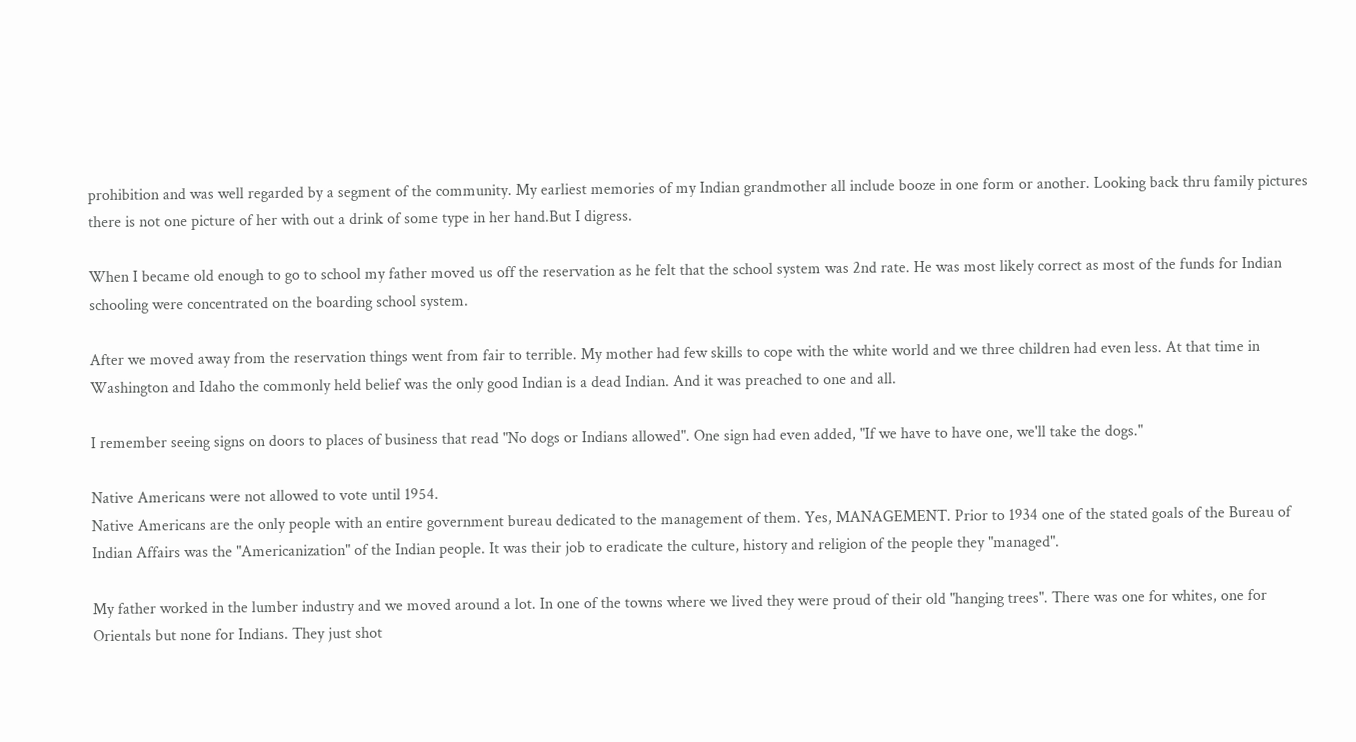prohibition and was well regarded by a segment of the community. My earliest memories of my Indian grandmother all include booze in one form or another. Looking back thru family pictures there is not one picture of her with out a drink of some type in her hand.But I digress.

When I became old enough to go to school my father moved us off the reservation as he felt that the school system was 2nd rate. He was most likely correct as most of the funds for Indian schooling were concentrated on the boarding school system.

After we moved away from the reservation things went from fair to terrible. My mother had few skills to cope with the white world and we three children had even less. At that time in Washington and Idaho the commonly held belief was the only good Indian is a dead Indian. And it was preached to one and all.

I remember seeing signs on doors to places of business that read "No dogs or Indians allowed". One sign had even added, "If we have to have one, we'll take the dogs."

Native Americans were not allowed to vote until 1954.
Native Americans are the only people with an entire government bureau dedicated to the management of them. Yes, MANAGEMENT. Prior to 1934 one of the stated goals of the Bureau of Indian Affairs was the "Americanization" of the Indian people. It was their job to eradicate the culture, history and religion of the people they "managed".

My father worked in the lumber industry and we moved around a lot. In one of the towns where we lived they were proud of their old "hanging trees". There was one for whites, one for Orientals but none for Indians. They just shot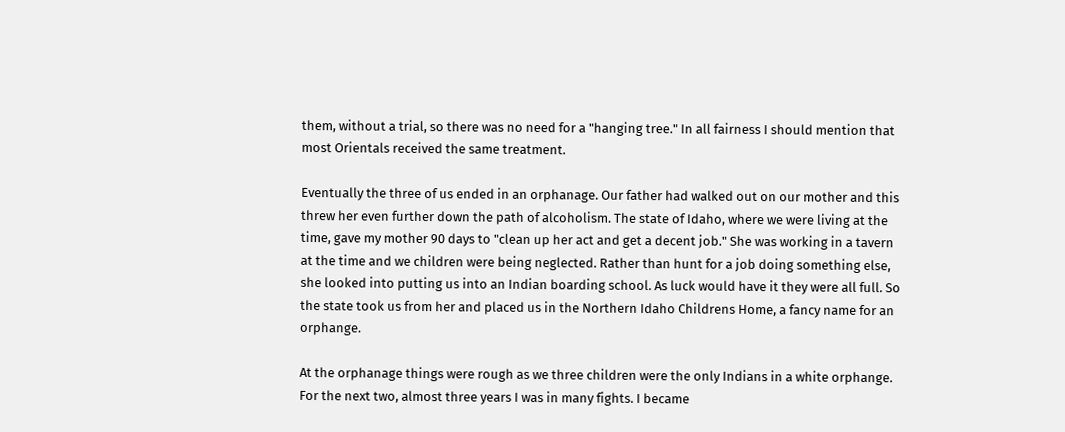them, without a trial, so there was no need for a "hanging tree." In all fairness I should mention that most Orientals received the same treatment.

Eventually the three of us ended in an orphanage. Our father had walked out on our mother and this threw her even further down the path of alcoholism. The state of Idaho, where we were living at the time, gave my mother 90 days to "clean up her act and get a decent job." She was working in a tavern at the time and we children were being neglected. Rather than hunt for a job doing something else, she looked into putting us into an Indian boarding school. As luck would have it they were all full. So the state took us from her and placed us in the Northern Idaho Childrens Home, a fancy name for an orphange.

At the orphanage things were rough as we three children were the only Indians in a white orphange. For the next two, almost three years I was in many fights. I became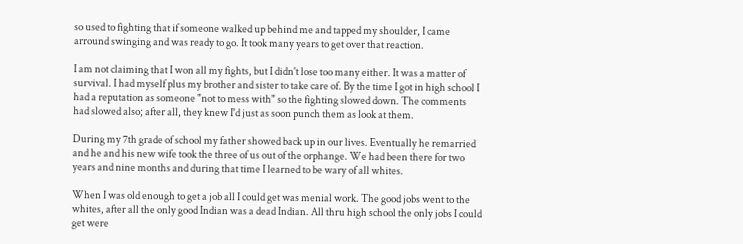so used to fighting that if someone walked up behind me and tapped my shoulder, I came arround swinging and was ready to go. It took many years to get over that reaction.

I am not claiming that I won all my fights, but I didn't lose too many either. It was a matter of survival. I had myself plus my brother and sister to take care of. By the time I got in high school I had a reputation as someone "not to mess with" so the fighting slowed down. The comments had slowed also; after all, they knew I'd just as soon punch them as look at them.

During my 7th grade of school my father showed back up in our lives. Eventually he remarried and he and his new wife took the three of us out of the orphange. We had been there for two years and nine months and during that time I learned to be wary of all whites.

When I was old enough to get a job all I could get was menial work. The good jobs went to the whites, after all the only good Indian was a dead Indian. All thru high school the only jobs I could get were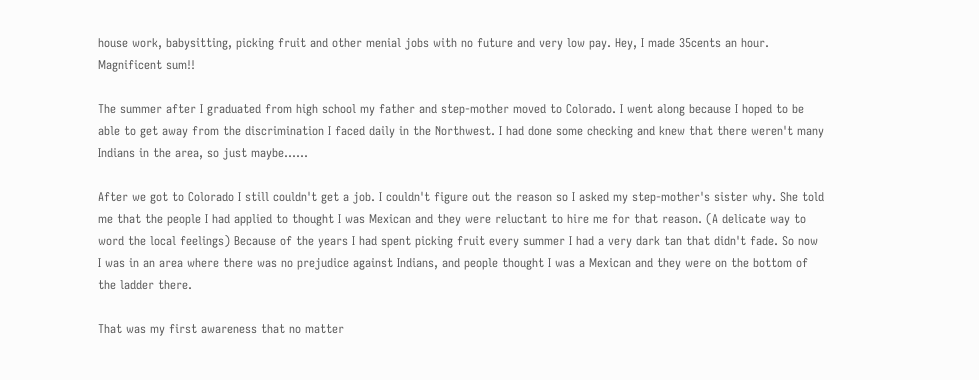house work, babysitting, picking fruit and other menial jobs with no future and very low pay. Hey, I made 35cents an hour. Magnificent sum!!

The summer after I graduated from high school my father and step-mother moved to Colorado. I went along because I hoped to be able to get away from the discrimination I faced daily in the Northwest. I had done some checking and knew that there weren't many Indians in the area, so just maybe......

After we got to Colorado I still couldn't get a job. I couldn't figure out the reason so I asked my step-mother's sister why. She told me that the people I had applied to thought I was Mexican and they were reluctant to hire me for that reason. (A delicate way to word the local feelings) Because of the years I had spent picking fruit every summer I had a very dark tan that didn't fade. So now I was in an area where there was no prejudice against Indians, and people thought I was a Mexican and they were on the bottom of the ladder there.

That was my first awareness that no matter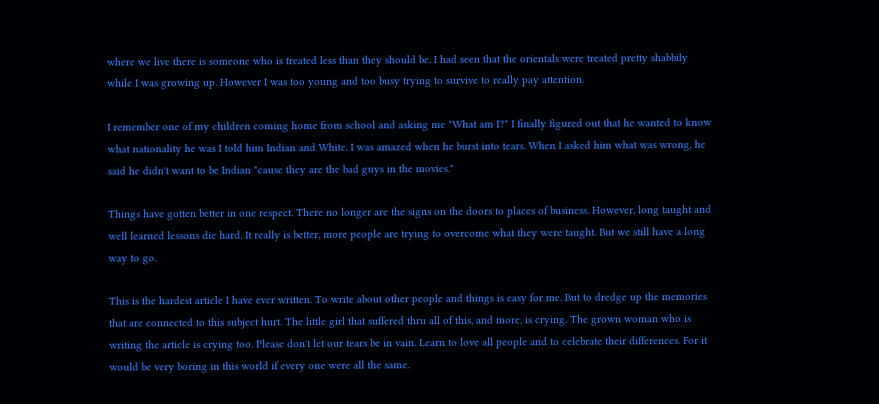where we live there is someone who is treated less than they should be. I had seen that the orientals were treated pretty shabbily while I was growing up. However I was too young and too busy trying to survive to really pay attention.

I remember one of my children coming home from school and asking me "What am I?" I finally figured out that he wanted to know what nationality he was I told him Indian and White. I was amazed when he burst into tears. When I asked him what was wrong, he said he didn't want to be Indian "cause they are the bad guys in the movies."

Things have gotten better in one respect. There no longer are the signs on the doors to places of business. However, long taught and well learned lessons die hard. It really is better, more people are trying to overcome what they were taught. But we still have a long way to go.

This is the hardest article I have ever written. To write about other people and things is easy for me. But to dredge up the memories that are connected to this subject hurt. The little girl that suffered thru all of this, and more, is crying. The grown woman who is writing the article is crying too. Please don't let our tears be in vain. Learn to love all people and to celebrate their differences. For it would be very boring in this world if every one were all the same.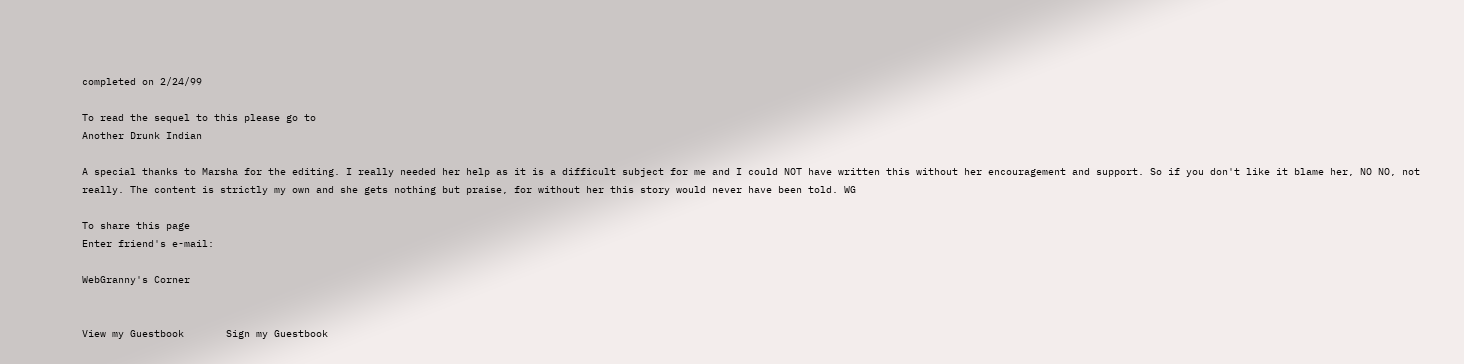completed on 2/24/99

To read the sequel to this please go to
Another Drunk Indian

A special thanks to Marsha for the editing. I really needed her help as it is a difficult subject for me and I could NOT have written this without her encouragement and support. So if you don't like it blame her, NO NO, not really. The content is strictly my own and she gets nothing but praise, for without her this story would never have been told. WG

To share this page
Enter friend's e-mail:

WebGranny's Corner


View my Guestbook       Sign my Guestbook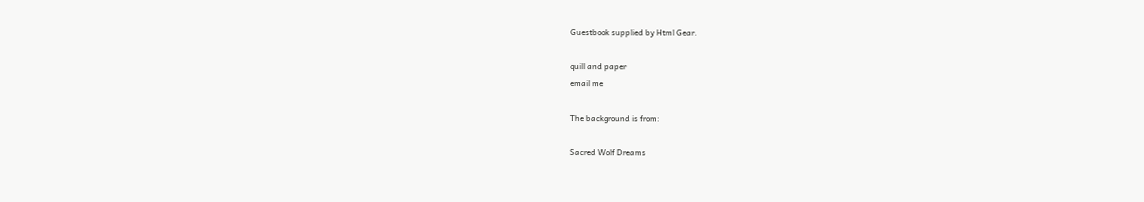Guestbook supplied by Html Gear.

quill and paper
email me

The background is from:

Sacred Wolf Dreams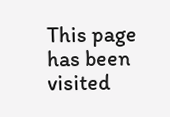This page has been visited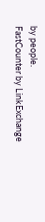by people.
FastCounter by LinkExchange